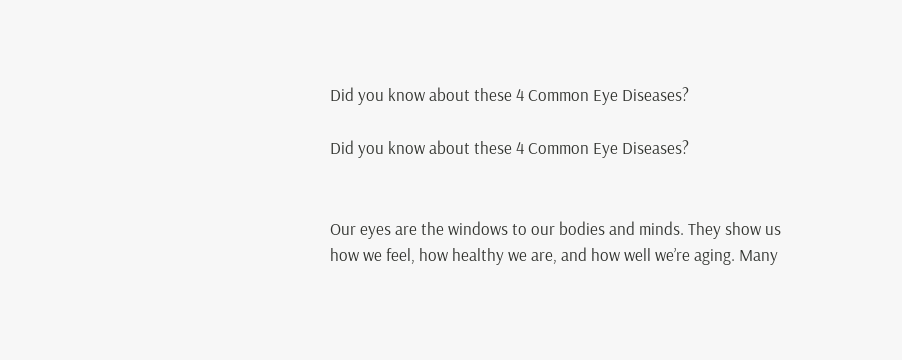Did you know about these 4 Common Eye Diseases?

Did you know about these 4 Common Eye Diseases?


Our eyes are the windows to our bodies and minds. They show us how we feel, how healthy we are, and how well we’re aging. Many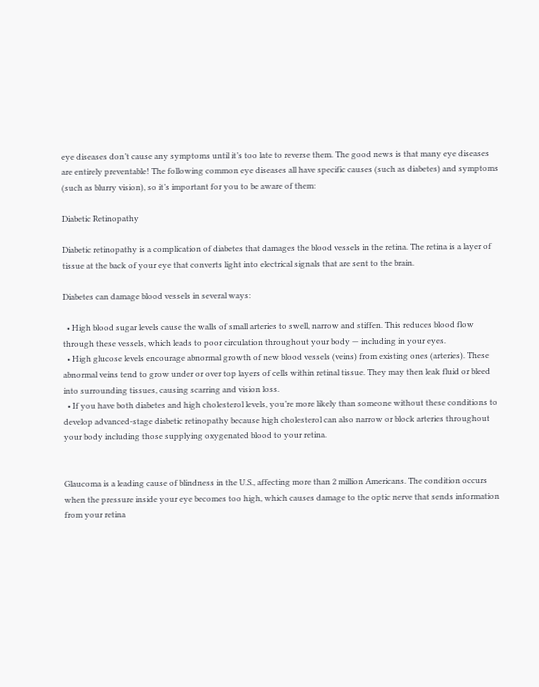eye diseases don’t cause any symptoms until it’s too late to reverse them. The good news is that many eye diseases are entirely preventable! The following common eye diseases all have specific causes (such as diabetes) and symptoms (such as blurry vision), so it’s important for you to be aware of them:

Diabetic Retinopathy

Diabetic retinopathy is a complication of diabetes that damages the blood vessels in the retina. The retina is a layer of tissue at the back of your eye that converts light into electrical signals that are sent to the brain.

Diabetes can damage blood vessels in several ways:

  • High blood sugar levels cause the walls of small arteries to swell, narrow and stiffen. This reduces blood flow through these vessels, which leads to poor circulation throughout your body — including in your eyes.
  • High glucose levels encourage abnormal growth of new blood vessels (veins) from existing ones (arteries). These abnormal veins tend to grow under or over top layers of cells within retinal tissue. They may then leak fluid or bleed into surrounding tissues, causing scarring and vision loss.
  • If you have both diabetes and high cholesterol levels, you’re more likely than someone without these conditions to develop advanced-stage diabetic retinopathy because high cholesterol can also narrow or block arteries throughout your body including those supplying oxygenated blood to your retina.


Glaucoma is a leading cause of blindness in the U.S., affecting more than 2 million Americans. The condition occurs when the pressure inside your eye becomes too high, which causes damage to the optic nerve that sends information from your retina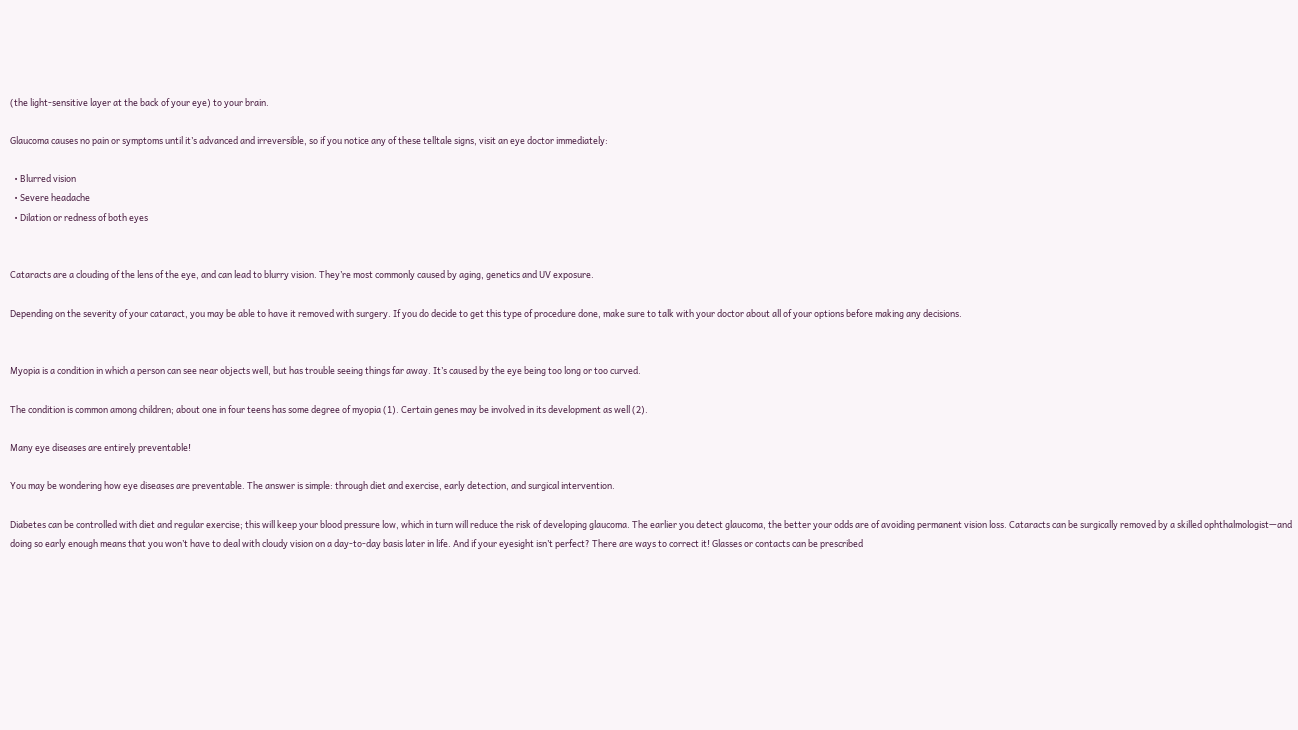(the light-sensitive layer at the back of your eye) to your brain.

Glaucoma causes no pain or symptoms until it’s advanced and irreversible, so if you notice any of these telltale signs, visit an eye doctor immediately:

  • Blurred vision
  • Severe headache
  • Dilation or redness of both eyes


Cataracts are a clouding of the lens of the eye, and can lead to blurry vision. They’re most commonly caused by aging, genetics and UV exposure.

Depending on the severity of your cataract, you may be able to have it removed with surgery. If you do decide to get this type of procedure done, make sure to talk with your doctor about all of your options before making any decisions.


Myopia is a condition in which a person can see near objects well, but has trouble seeing things far away. It’s caused by the eye being too long or too curved.

The condition is common among children; about one in four teens has some degree of myopia (1). Certain genes may be involved in its development as well (2).

Many eye diseases are entirely preventable!

You may be wondering how eye diseases are preventable. The answer is simple: through diet and exercise, early detection, and surgical intervention.

Diabetes can be controlled with diet and regular exercise; this will keep your blood pressure low, which in turn will reduce the risk of developing glaucoma. The earlier you detect glaucoma, the better your odds are of avoiding permanent vision loss. Cataracts can be surgically removed by a skilled ophthalmologist—and doing so early enough means that you won’t have to deal with cloudy vision on a day-to-day basis later in life. And if your eyesight isn’t perfect? There are ways to correct it! Glasses or contacts can be prescribed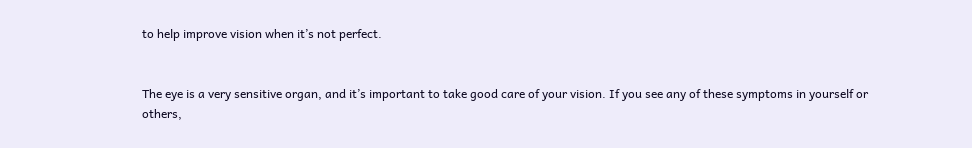to help improve vision when it’s not perfect.


The eye is a very sensitive organ, and it’s important to take good care of your vision. If you see any of these symptoms in yourself or others,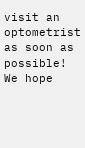visit an optometrist as soon as possible! We hope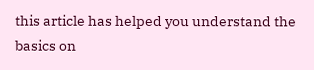this article has helped you understand the basics on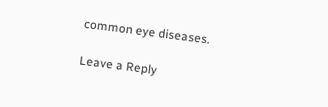common eye diseases.

Leave a Reply